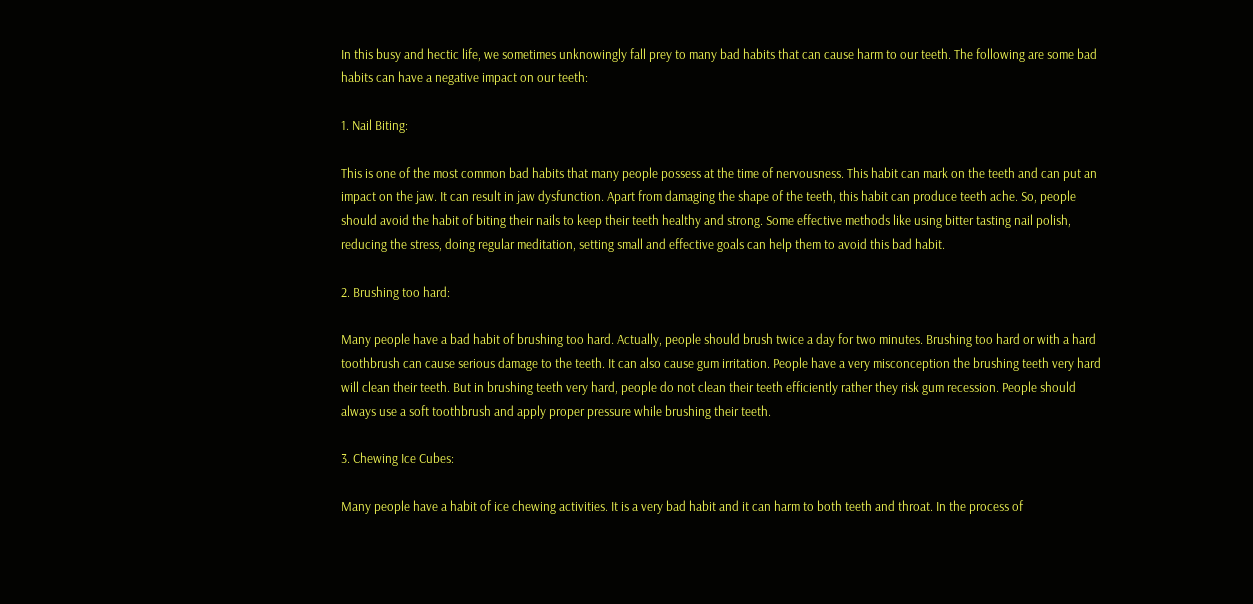In this busy and hectic life, we sometimes unknowingly fall prey to many bad habits that can cause harm to our teeth. The following are some bad habits can have a negative impact on our teeth:

1. Nail Biting:

This is one of the most common bad habits that many people possess at the time of nervousness. This habit can mark on the teeth and can put an impact on the jaw. It can result in jaw dysfunction. Apart from damaging the shape of the teeth, this habit can produce teeth ache. So, people should avoid the habit of biting their nails to keep their teeth healthy and strong. Some effective methods like using bitter tasting nail polish, reducing the stress, doing regular meditation, setting small and effective goals can help them to avoid this bad habit.

2. Brushing too hard:

Many people have a bad habit of brushing too hard. Actually, people should brush twice a day for two minutes. Brushing too hard or with a hard toothbrush can cause serious damage to the teeth. It can also cause gum irritation. People have a very misconception the brushing teeth very hard will clean their teeth. But in brushing teeth very hard, people do not clean their teeth efficiently rather they risk gum recession. People should always use a soft toothbrush and apply proper pressure while brushing their teeth.

3. Chewing Ice Cubes:

Many people have a habit of ice chewing activities. It is a very bad habit and it can harm to both teeth and throat. In the process of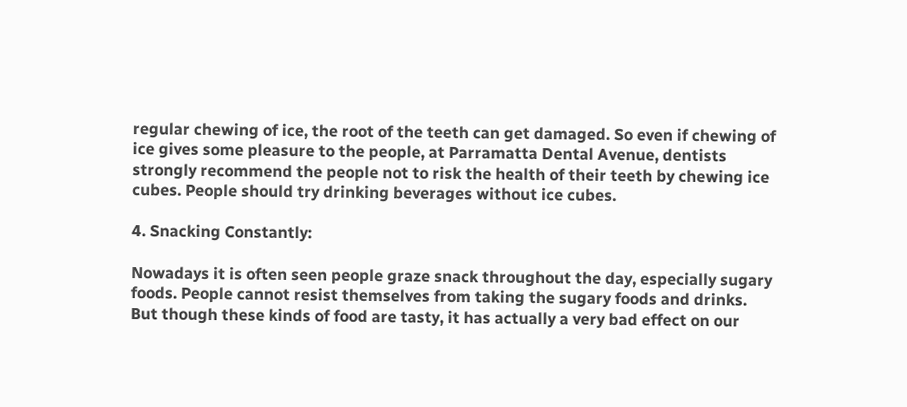regular chewing of ice, the root of the teeth can get damaged. So even if chewing of ice gives some pleasure to the people, at Parramatta Dental Avenue, dentists strongly recommend the people not to risk the health of their teeth by chewing ice cubes. People should try drinking beverages without ice cubes.

4. Snacking Constantly:

Nowadays it is often seen people graze snack throughout the day, especially sugary foods. People cannot resist themselves from taking the sugary foods and drinks. But though these kinds of food are tasty, it has actually a very bad effect on our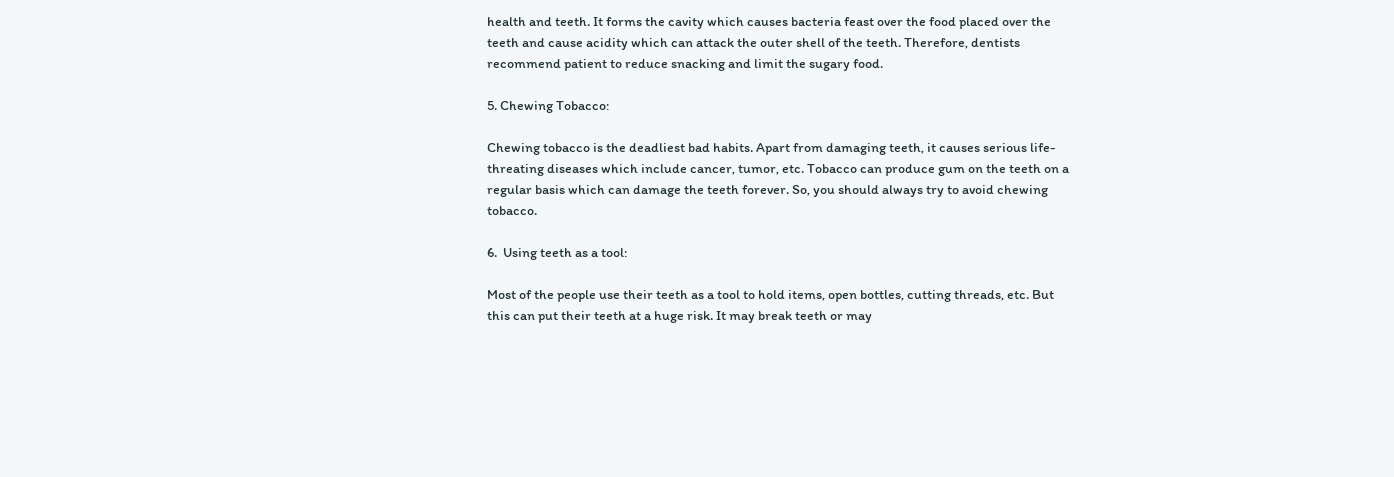health and teeth. It forms the cavity which causes bacteria feast over the food placed over the teeth and cause acidity which can attack the outer shell of the teeth. Therefore, dentists recommend patient to reduce snacking and limit the sugary food.

5. Chewing Tobacco:

Chewing tobacco is the deadliest bad habits. Apart from damaging teeth, it causes serious life-threating diseases which include cancer, tumor, etc. Tobacco can produce gum on the teeth on a regular basis which can damage the teeth forever. So, you should always try to avoid chewing tobacco.

6.  Using teeth as a tool:

Most of the people use their teeth as a tool to hold items, open bottles, cutting threads, etc. But this can put their teeth at a huge risk. It may break teeth or may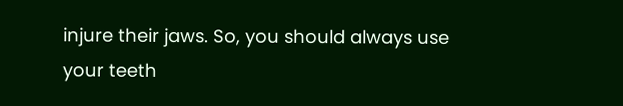injure their jaws. So, you should always use your teeth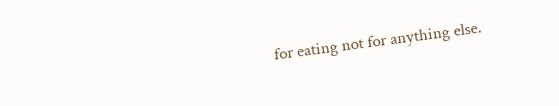for eating not for anything else.